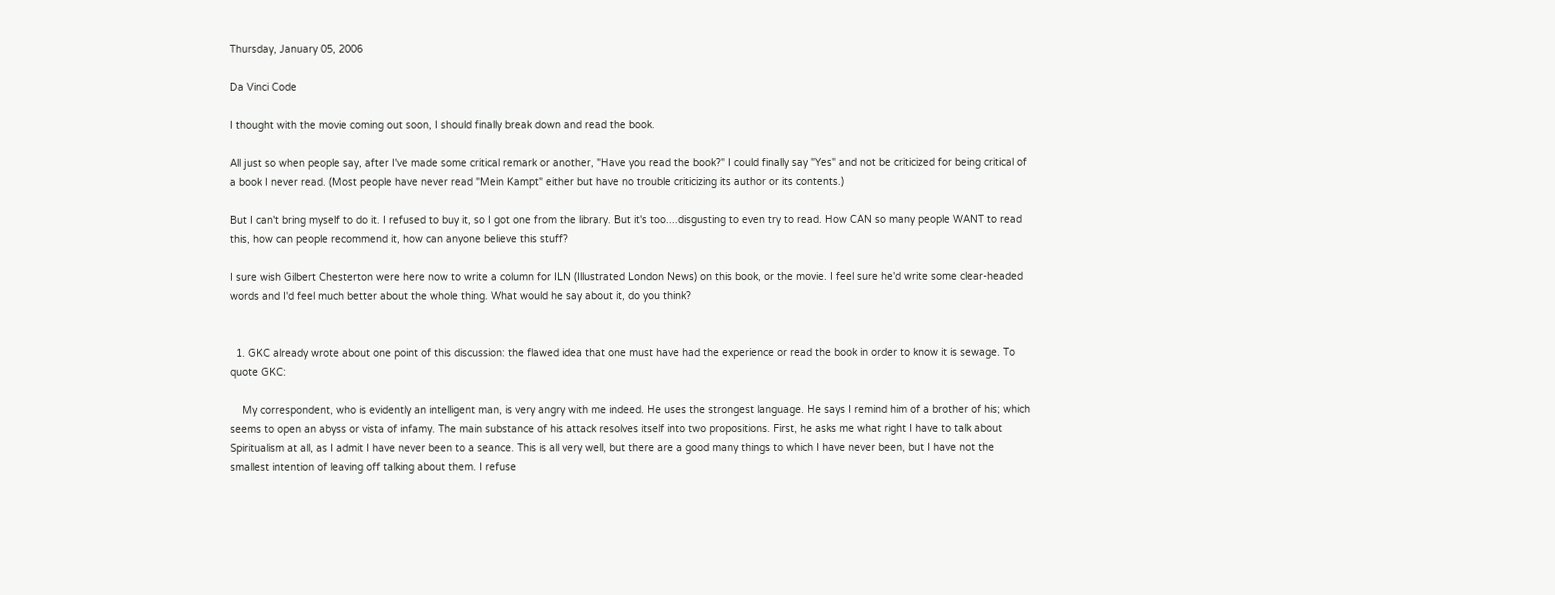Thursday, January 05, 2006

Da Vinci Code

I thought with the movie coming out soon, I should finally break down and read the book.

All just so when people say, after I've made some critical remark or another, "Have you read the book?" I could finally say "Yes" and not be criticized for being critical of a book I never read. (Most people have never read "Mein Kampt" either but have no trouble criticizing its author or its contents.)

But I can't bring myself to do it. I refused to buy it, so I got one from the library. But it's too....disgusting to even try to read. How CAN so many people WANT to read this, how can people recommend it, how can anyone believe this stuff?

I sure wish Gilbert Chesterton were here now to write a column for ILN (Illustrated London News) on this book, or the movie. I feel sure he'd write some clear-headed words and I'd feel much better about the whole thing. What would he say about it, do you think?


  1. GKC already wrote about one point of this discussion: the flawed idea that one must have had the experience or read the book in order to know it is sewage. To quote GKC:

    My correspondent, who is evidently an intelligent man, is very angry with me indeed. He uses the strongest language. He says I remind him of a brother of his; which seems to open an abyss or vista of infamy. The main substance of his attack resolves itself into two propositions. First, he asks me what right I have to talk about Spiritualism at all, as I admit I have never been to a seance. This is all very well, but there are a good many things to which I have never been, but I have not the smallest intention of leaving off talking about them. I refuse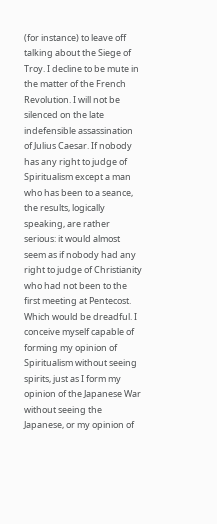(for instance) to leave off talking about the Siege of Troy. I decline to be mute in the matter of the French Revolution. I will not be silenced on the late indefensible assassination of Julius Caesar. If nobody has any right to judge of Spiritualism except a man who has been to a seance, the results, logically speaking, are rather serious: it would almost seem as if nobody had any right to judge of Christianity who had not been to the first meeting at Pentecost. Which would be dreadful. I conceive myself capable of forming my opinion of Spiritualism without seeing spirits, just as I form my opinion of the Japanese War without seeing the Japanese, or my opinion of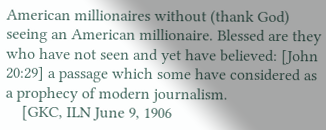American millionaires without (thank God) seeing an American millionaire. Blessed are they who have not seen and yet have believed: [John 20:29] a passage which some have considered as a prophecy of modern journalism.
    [GKC, ILN June 9, 1906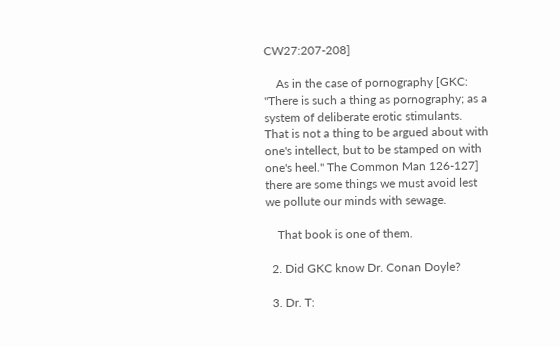CW27:207-208]

    As in the case of pornography [GKC: "There is such a thing as pornography; as a system of deliberate erotic stimulants. That is not a thing to be argued about with one's intellect, but to be stamped on with one's heel." The Common Man 126-127] there are some things we must avoid lest we pollute our minds with sewage.

    That book is one of them.

  2. Did GKC know Dr. Conan Doyle?

  3. Dr. T: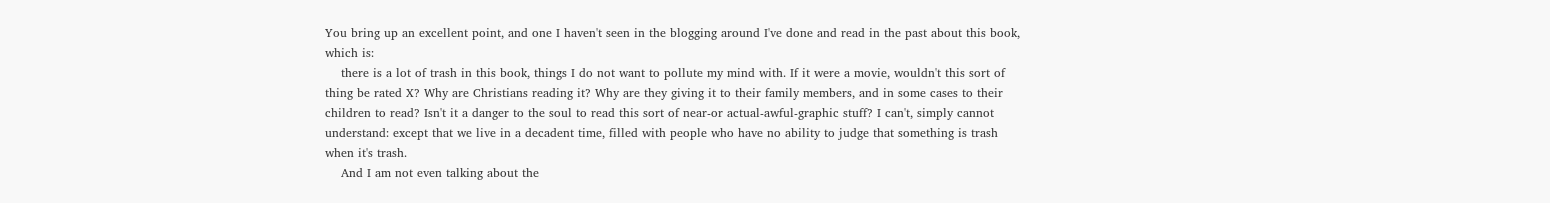You bring up an excellent point, and one I haven't seen in the blogging around I've done and read in the past about this book, which is:
    there is a lot of trash in this book, things I do not want to pollute my mind with. If it were a movie, wouldn't this sort of thing be rated X? Why are Christians reading it? Why are they giving it to their family members, and in some cases to their children to read? Isn't it a danger to the soul to read this sort of near-or actual-awful-graphic stuff? I can't, simply cannot understand: except that we live in a decadent time, filled with people who have no ability to judge that something is trash when it's trash.
    And I am not even talking about the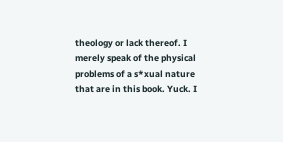theology or lack thereof. I merely speak of the physical problems of a s*xual nature that are in this book. Yuck. I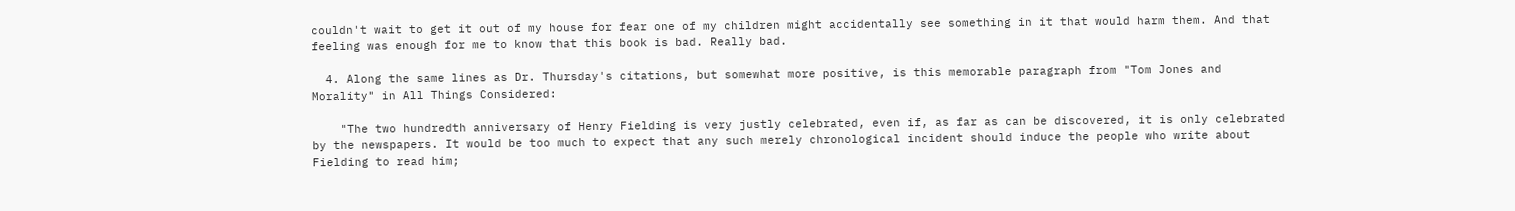couldn't wait to get it out of my house for fear one of my children might accidentally see something in it that would harm them. And that feeling was enough for me to know that this book is bad. Really bad.

  4. Along the same lines as Dr. Thursday's citations, but somewhat more positive, is this memorable paragraph from "Tom Jones and Morality" in All Things Considered:

    "The two hundredth anniversary of Henry Fielding is very justly celebrated, even if, as far as can be discovered, it is only celebrated by the newspapers. It would be too much to expect that any such merely chronological incident should induce the people who write about Fielding to read him;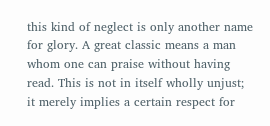this kind of neglect is only another name for glory. A great classic means a man whom one can praise without having read. This is not in itself wholly unjust; it merely implies a certain respect for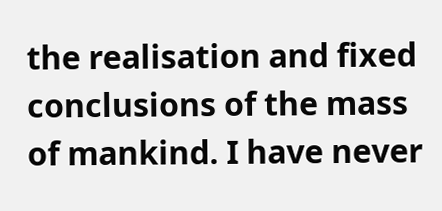the realisation and fixed conclusions of the mass of mankind. I have never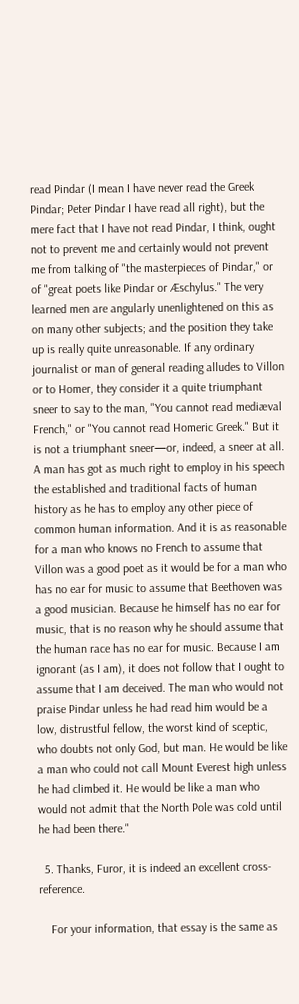read Pindar (I mean I have never read the Greek Pindar; Peter Pindar I have read all right), but the mere fact that I have not read Pindar, I think, ought not to prevent me and certainly would not prevent me from talking of "the masterpieces of Pindar," or of "great poets like Pindar or Æschylus." The very learned men are angularly unenlightened on this as on many other subjects; and the position they take up is really quite unreasonable. If any ordinary journalist or man of general reading alludes to Villon or to Homer, they consider it a quite triumphant sneer to say to the man, "You cannot read mediæval French," or "You cannot read Homeric Greek." But it is not a triumphant sneer—or, indeed, a sneer at all. A man has got as much right to employ in his speech the established and traditional facts of human history as he has to employ any other piece of common human information. And it is as reasonable for a man who knows no French to assume that Villon was a good poet as it would be for a man who has no ear for music to assume that Beethoven was a good musician. Because he himself has no ear for music, that is no reason why he should assume that the human race has no ear for music. Because I am ignorant (as I am), it does not follow that I ought to assume that I am deceived. The man who would not praise Pindar unless he had read him would be a low, distrustful fellow, the worst kind of sceptic, who doubts not only God, but man. He would be like a man who could not call Mount Everest high unless he had climbed it. He would be like a man who would not admit that the North Pole was cold until he had been there."

  5. Thanks, Furor, it is indeed an excellent cross-reference.

    For your information, that essay is the same as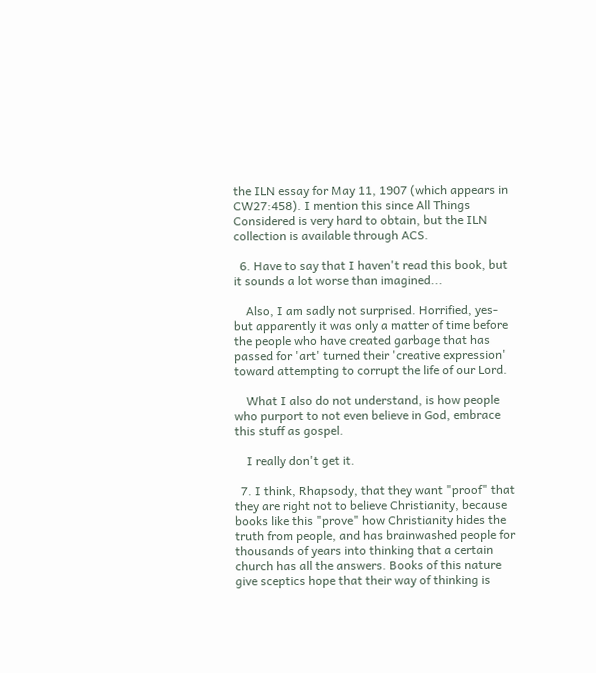the ILN essay for May 11, 1907 (which appears in CW27:458). I mention this since All Things Considered is very hard to obtain, but the ILN collection is available through ACS.

  6. Have to say that I haven't read this book, but it sounds a lot worse than imagined...

    Also, I am sadly not surprised. Horrified, yes- but apparently it was only a matter of time before the people who have created garbage that has passed for 'art' turned their 'creative expression' toward attempting to corrupt the life of our Lord.

    What I also do not understand, is how people who purport to not even believe in God, embrace this stuff as gospel.

    I really don't get it.

  7. I think, Rhapsody, that they want "proof" that they are right not to believe Christianity, because books like this "prove" how Christianity hides the truth from people, and has brainwashed people for thousands of years into thinking that a certain church has all the answers. Books of this nature give sceptics hope that their way of thinking is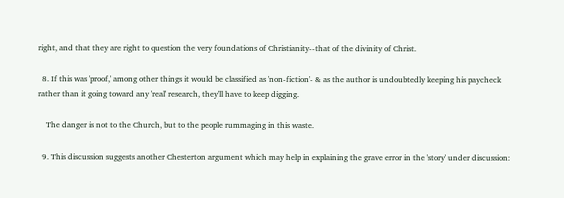right, and that they are right to question the very foundations of Christianity--that of the divinity of Christ.

  8. If this was 'proof,' among other things it would be classified as 'non-fiction'- & as the author is undoubtedly keeping his paycheck rather than it going toward any 'real' research, they'll have to keep digging.

    The danger is not to the Church, but to the people rummaging in this waste.

  9. This discussion suggests another Chesterton argument which may help in explaining the grave error in the 'story' under discussion: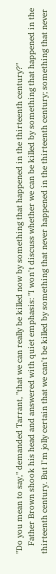"Do you mean to say," demanded Tarrant, "that we can really be killed now by something that happened in the thirteenth century?"
    Father Brown shook his head and answered with quiet emphasis: "I won't discuss whether we can be killed by something that happened in the thirteenth century. But I'm jolly certain that we can't be killed by something that never happened in the thirteenth century; something that never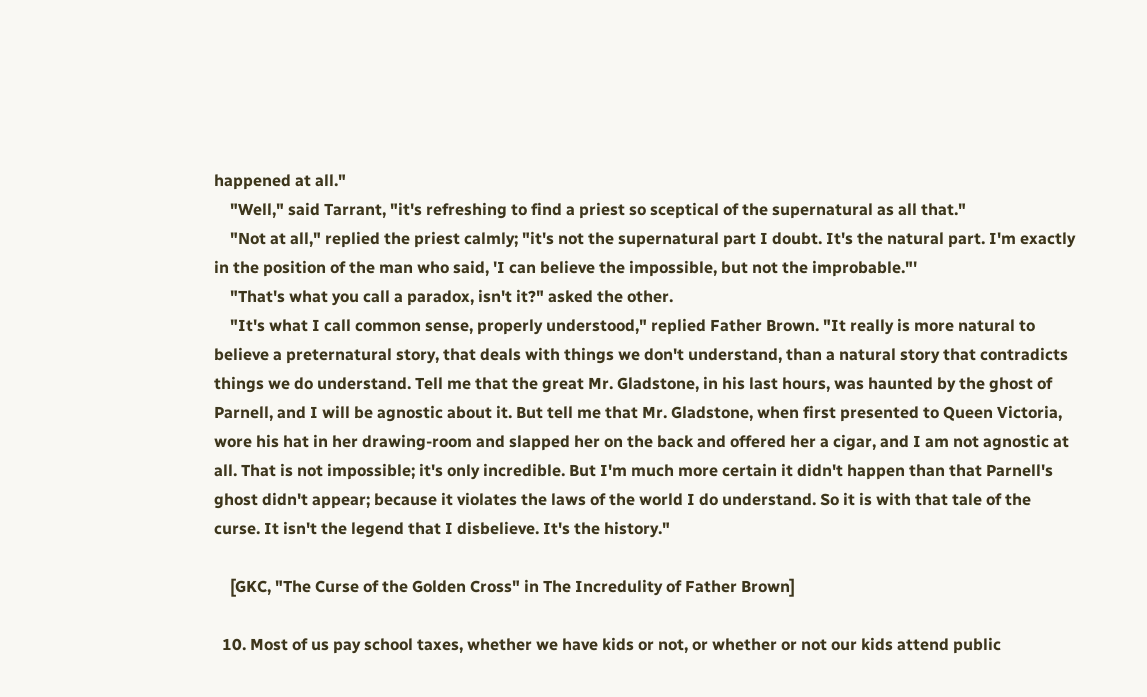happened at all."
    "Well," said Tarrant, "it's refreshing to find a priest so sceptical of the supernatural as all that."
    "Not at all," replied the priest calmly; "it's not the supernatural part I doubt. It's the natural part. I'm exactly in the position of the man who said, 'I can believe the impossible, but not the improbable."'
    "That's what you call a paradox, isn't it?" asked the other.
    "It's what I call common sense, properly understood," replied Father Brown. "It really is more natural to believe a preternatural story, that deals with things we don't understand, than a natural story that contradicts things we do understand. Tell me that the great Mr. Gladstone, in his last hours, was haunted by the ghost of Parnell, and I will be agnostic about it. But tell me that Mr. Gladstone, when first presented to Queen Victoria, wore his hat in her drawing-room and slapped her on the back and offered her a cigar, and I am not agnostic at all. That is not impossible; it's only incredible. But I'm much more certain it didn't happen than that Parnell's ghost didn't appear; because it violates the laws of the world I do understand. So it is with that tale of the curse. It isn't the legend that I disbelieve. It's the history."

    [GKC, "The Curse of the Golden Cross" in The Incredulity of Father Brown]

  10. Most of us pay school taxes, whether we have kids or not, or whether or not our kids attend public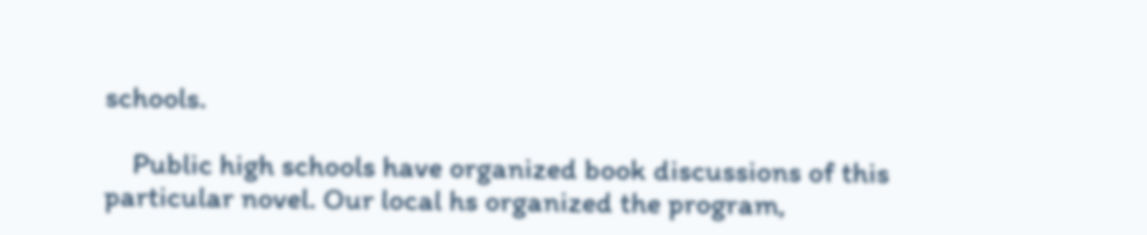schools.

    Public high schools have organized book discussions of this particular novel. Our local hs organized the program,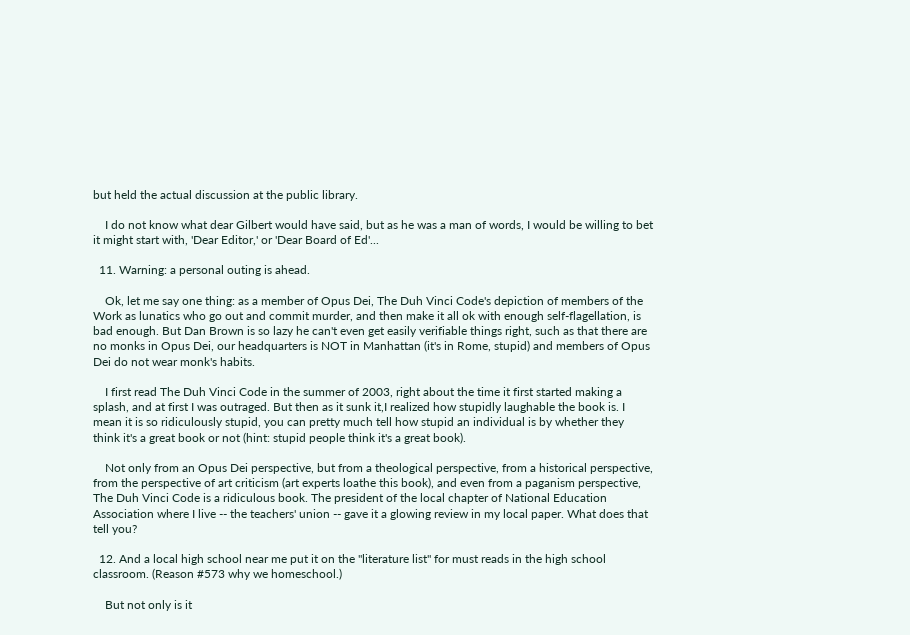but held the actual discussion at the public library.

    I do not know what dear Gilbert would have said, but as he was a man of words, I would be willing to bet it might start with, 'Dear Editor,' or 'Dear Board of Ed'...

  11. Warning: a personal outing is ahead.

    Ok, let me say one thing: as a member of Opus Dei, The Duh Vinci Code's depiction of members of the Work as lunatics who go out and commit murder, and then make it all ok with enough self-flagellation, is bad enough. But Dan Brown is so lazy he can't even get easily verifiable things right, such as that there are no monks in Opus Dei, our headquarters is NOT in Manhattan (it's in Rome, stupid) and members of Opus Dei do not wear monk's habits.

    I first read The Duh Vinci Code in the summer of 2003, right about the time it first started making a splash, and at first I was outraged. But then as it sunk it,I realized how stupidly laughable the book is. I mean it is so ridiculously stupid, you can pretty much tell how stupid an individual is by whether they think it's a great book or not (hint: stupid people think it's a great book).

    Not only from an Opus Dei perspective, but from a theological perspective, from a historical perspective, from the perspective of art criticism (art experts loathe this book), and even from a paganism perspective, The Duh Vinci Code is a ridiculous book. The president of the local chapter of National Education Association where I live -- the teachers' union -- gave it a glowing review in my local paper. What does that tell you?

  12. And a local high school near me put it on the "literature list" for must reads in the high school classroom. (Reason #573 why we homeschool.)

    But not only is it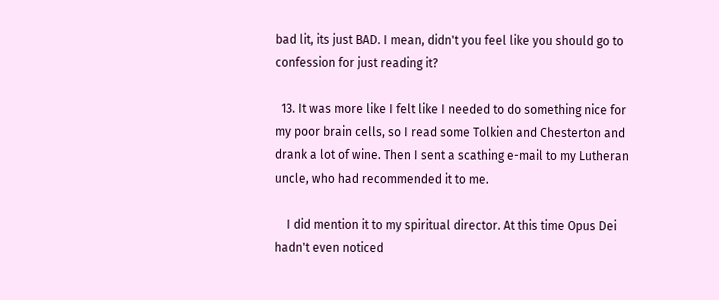bad lit, its just BAD. I mean, didn't you feel like you should go to confession for just reading it?

  13. It was more like I felt like I needed to do something nice for my poor brain cells, so I read some Tolkien and Chesterton and drank a lot of wine. Then I sent a scathing e-mail to my Lutheran uncle, who had recommended it to me.

    I did mention it to my spiritual director. At this time Opus Dei hadn't even noticed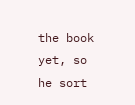the book yet, so he sort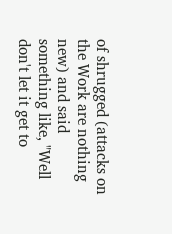of shrugged (attacks on the Work are nothing new) and said something like, "Well don't let it get to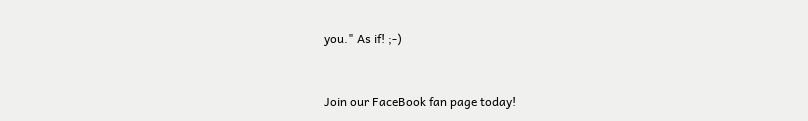you." As if! ;-)


Join our FaceBook fan page today!